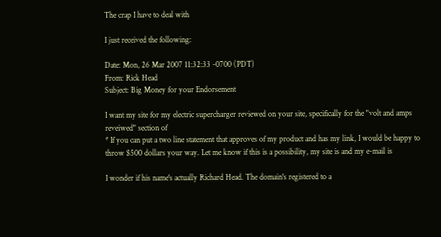The crap I have to deal with

I just received the following:

Date: Mon, 26 Mar 2007 11:32:33 -0700 (PDT)
From: Rick Head
Subject: Big Money for your Endorsement

I want my site for my electric supercharger reviewed on your site, specifically for the "volt and amps reveiwed" section of
* If you can put a two line statement that approves of my product and has my link, I would be happy to throw $500 dollars your way. Let me know if this is a possibility, my site is and my e-mail is

I wonder if his name's actually Richard Head. The domain's registered to a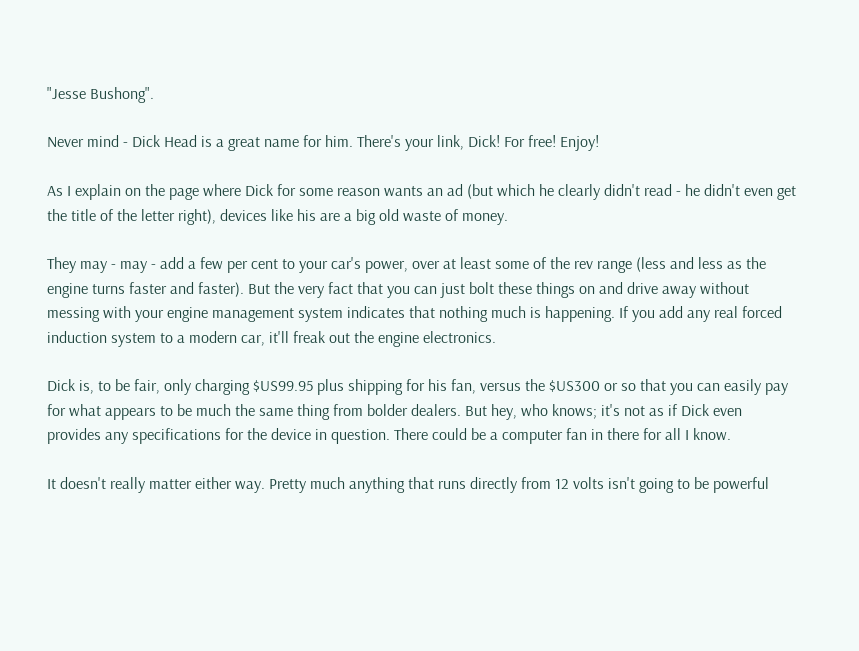"Jesse Bushong".

Never mind - Dick Head is a great name for him. There's your link, Dick! For free! Enjoy!

As I explain on the page where Dick for some reason wants an ad (but which he clearly didn't read - he didn't even get the title of the letter right), devices like his are a big old waste of money.

They may - may - add a few per cent to your car's power, over at least some of the rev range (less and less as the engine turns faster and faster). But the very fact that you can just bolt these things on and drive away without messing with your engine management system indicates that nothing much is happening. If you add any real forced induction system to a modern car, it'll freak out the engine electronics.

Dick is, to be fair, only charging $US99.95 plus shipping for his fan, versus the $US300 or so that you can easily pay for what appears to be much the same thing from bolder dealers. But hey, who knows; it's not as if Dick even provides any specifications for the device in question. There could be a computer fan in there for all I know.

It doesn't really matter either way. Pretty much anything that runs directly from 12 volts isn't going to be powerful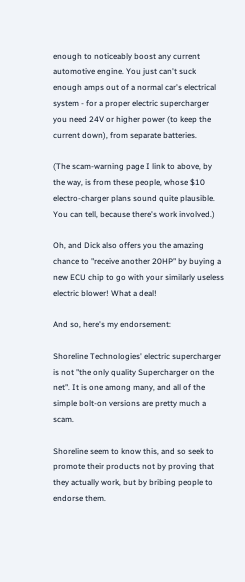enough to noticeably boost any current automotive engine. You just can't suck enough amps out of a normal car's electrical system - for a proper electric supercharger you need 24V or higher power (to keep the current down), from separate batteries.

(The scam-warning page I link to above, by the way, is from these people, whose $10 electro-charger plans sound quite plausible. You can tell, because there's work involved.)

Oh, and Dick also offers you the amazing chance to "receive another 20HP" by buying a new ECU chip to go with your similarly useless electric blower! What a deal!

And so, here's my endorsement:

Shoreline Technologies' electric supercharger is not "the only quality Supercharger on the net". It is one among many, and all of the simple bolt-on versions are pretty much a scam.

Shoreline seem to know this, and so seek to promote their products not by proving that they actually work, but by bribing people to endorse them.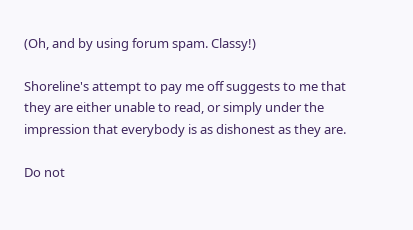(Oh, and by using forum spam. Classy!)

Shoreline's attempt to pay me off suggests to me that they are either unable to read, or simply under the impression that everybody is as dishonest as they are.

Do not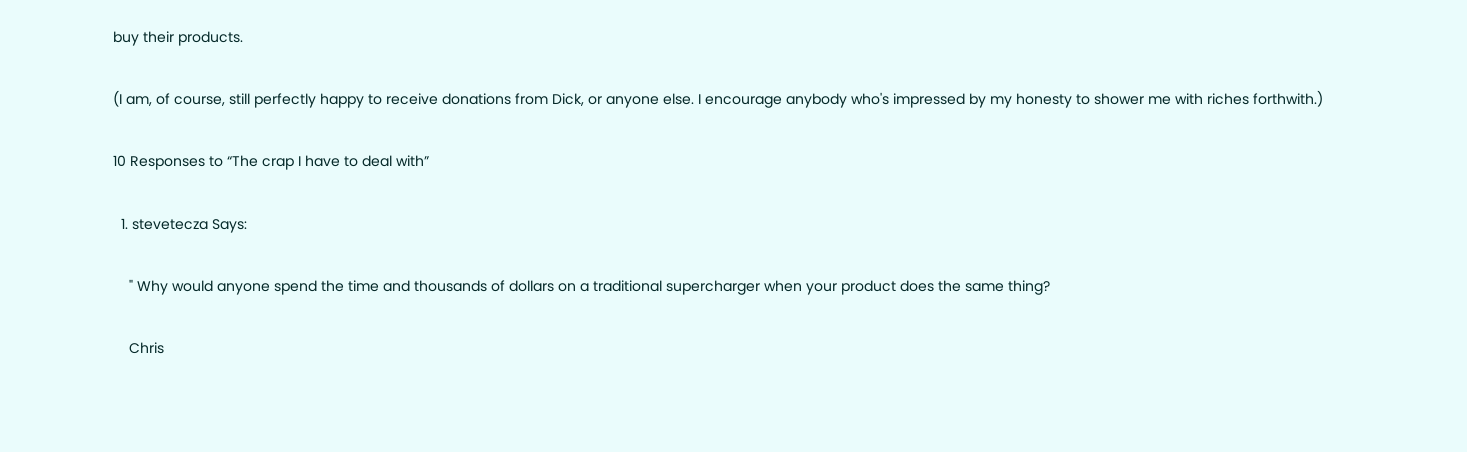buy their products.

(I am, of course, still perfectly happy to receive donations from Dick, or anyone else. I encourage anybody who's impressed by my honesty to shower me with riches forthwith.)

10 Responses to “The crap I have to deal with”

  1. stevetecza Says:

    " Why would anyone spend the time and thousands of dollars on a traditional supercharger when your product does the same thing?

    Chris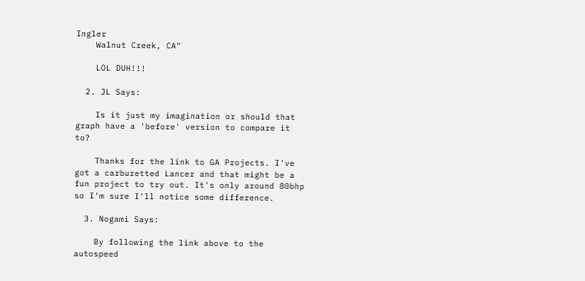Ingler
    Walnut Creek, CA"

    LOL DUH!!!

  2. JL Says:

    Is it just my imagination or should that graph have a 'before' version to compare it to?

    Thanks for the link to GA Projects. I've got a carburetted Lancer and that might be a fun project to try out. It's only around 80bhp so I'm sure I'll notice some difference.

  3. Nogami Says:

    By following the link above to the autospeed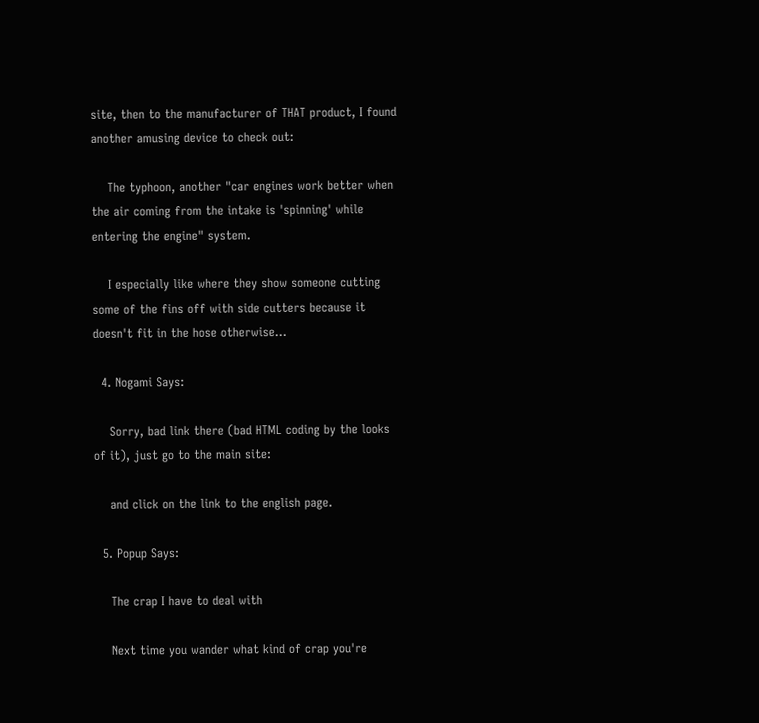site, then to the manufacturer of THAT product, I found another amusing device to check out:

    The typhoon, another "car engines work better when the air coming from the intake is 'spinning' while entering the engine" system.

    I especially like where they show someone cutting some of the fins off with side cutters because it doesn't fit in the hose otherwise...

  4. Nogami Says:

    Sorry, bad link there (bad HTML coding by the looks of it), just go to the main site:

    and click on the link to the english page.

  5. Popup Says:

    The crap I have to deal with

    Next time you wander what kind of crap you're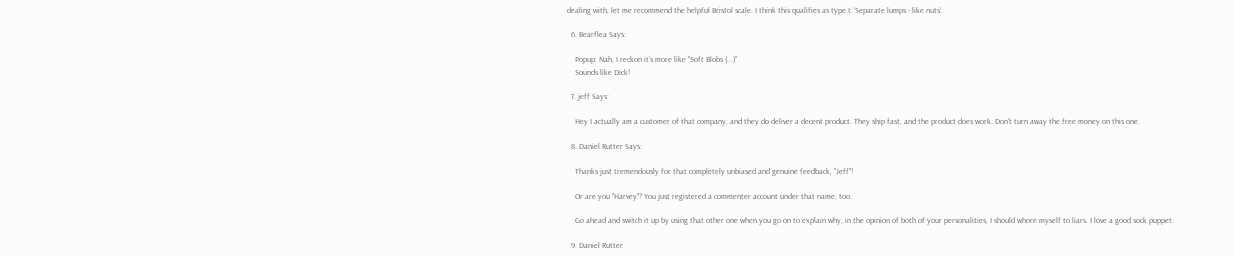dealing with, let me recommend the helpful Bristol scale. I think this qualifies as type I: 'Separate lumps - like nuts'.

  6. Bearflea Says:

    Popup: Nah, I reckon it's more like "Soft Blobs (...)"
    Sounds like Dick!

  7. jeff Says:

    Hey I actually am a customer of that company, and they do deliver a decent product. They ship fast, and the product does work. Don't turn away the free money on this one.

  8. Daniel Rutter Says:

    Thanks just tremendously for that completely unbiased and genuine feedback, "Jeff"!

    Or are you "Harvey"? You just registered a commenter account under that name, too.

    Go ahead and switch it up by using that other one when you go on to explain why, in the opinion of both of your personalities, I should whore myself to liars. I love a good sock puppet.

  9. Daniel Rutter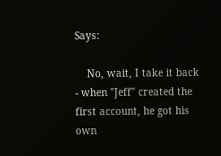Says:

    No, wait, I take it back - when "Jeff" created the first account, he got his own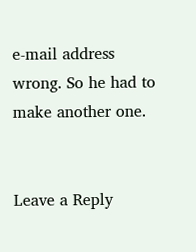e-mail address wrong. So he had to make another one.


Leave a Reply